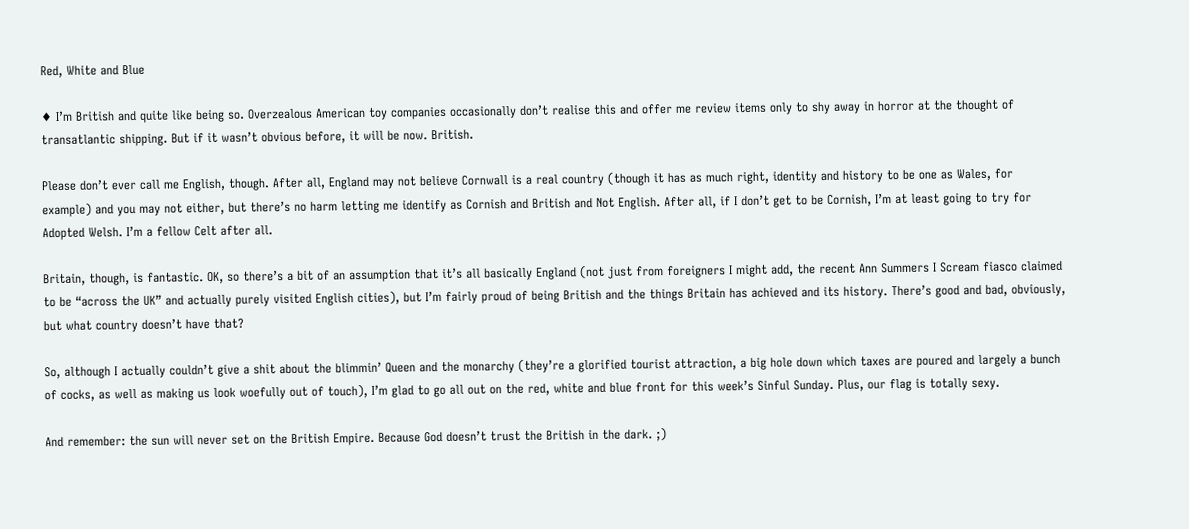Red, White and Blue

♦ I’m British and quite like being so. Overzealous American toy companies occasionally don’t realise this and offer me review items only to shy away in horror at the thought of transatlantic shipping. But if it wasn’t obvious before, it will be now. British.

Please don’t ever call me English, though. After all, England may not believe Cornwall is a real country (though it has as much right, identity and history to be one as Wales, for example) and you may not either, but there’s no harm letting me identify as Cornish and British and Not English. After all, if I don’t get to be Cornish, I’m at least going to try for Adopted Welsh. I’m a fellow Celt after all.

Britain, though, is fantastic. OK, so there’s a bit of an assumption that it’s all basically England (not just from foreigners I might add, the recent Ann Summers I Scream fiasco claimed to be “across the UK” and actually purely visited English cities), but I’m fairly proud of being British and the things Britain has achieved and its history. There’s good and bad, obviously, but what country doesn’t have that?

So, although I actually couldn’t give a shit about the blimmin’ Queen and the monarchy (they’re a glorified tourist attraction, a big hole down which taxes are poured and largely a bunch of cocks, as well as making us look woefully out of touch), I’m glad to go all out on the red, white and blue front for this week’s Sinful Sunday. Plus, our flag is totally sexy.

And remember: the sun will never set on the British Empire. Because God doesn’t trust the British in the dark. ;)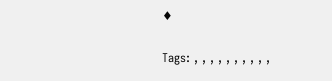♦

Tags: , , , , , , , , , ,